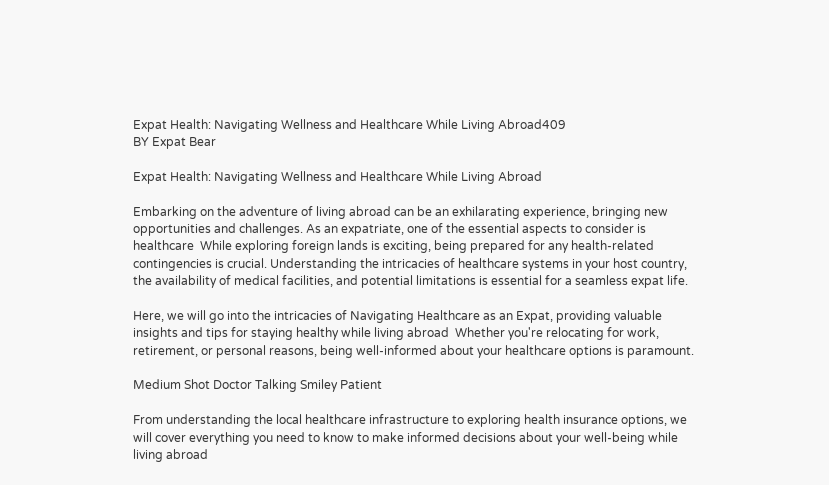Expat Health: Navigating Wellness and Healthcare While Living Abroad409
BY Expat Bear

Expat Health: Navigating Wellness and Healthcare While Living Abroad

Embarking on the adventure of living abroad can be an exhilarating experience, bringing new opportunities and challenges. As an expatriate, one of the essential aspects to consider is healthcare  While exploring foreign lands is exciting, being prepared for any health-related contingencies is crucial. Understanding the intricacies of healthcare systems in your host country, the availability of medical facilities, and potential limitations is essential for a seamless expat life.

Here, we will go into the intricacies of Navigating Healthcare as an Expat, providing valuable insights and tips for staying healthy while living abroad  Whether you're relocating for work, retirement, or personal reasons, being well-informed about your healthcare options is paramount.

Medium Shot Doctor Talking Smiley Patient

From understanding the local healthcare infrastructure to exploring health insurance options, we will cover everything you need to know to make informed decisions about your well-being while living abroad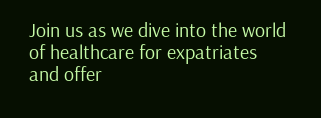Join us as we dive into the world of healthcare for expatriates and offer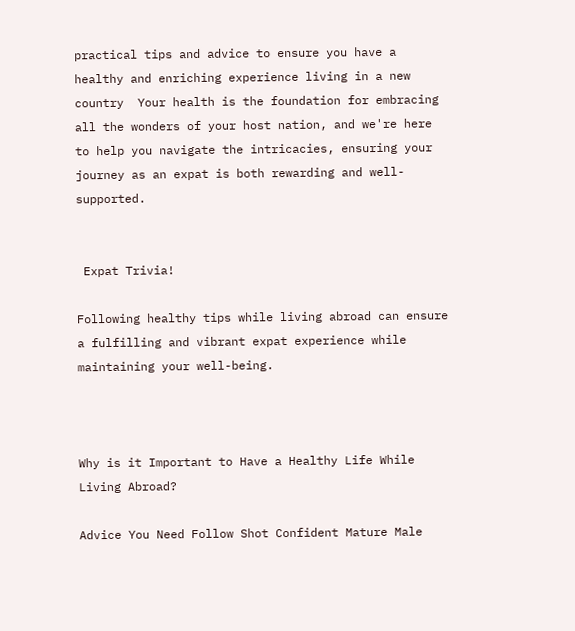practical tips and advice to ensure you have a healthy and enriching experience living in a new country  Your health is the foundation for embracing all the wonders of your host nation, and we're here to help you navigate the intricacies, ensuring your journey as an expat is both rewarding and well-supported.


 Expat Trivia!

Following healthy tips while living abroad can ensure a fulfilling and vibrant expat experience while maintaining your well-being.



Why is it Important to Have a Healthy Life While Living Abroad?

Advice You Need Follow Shot Confident Mature Male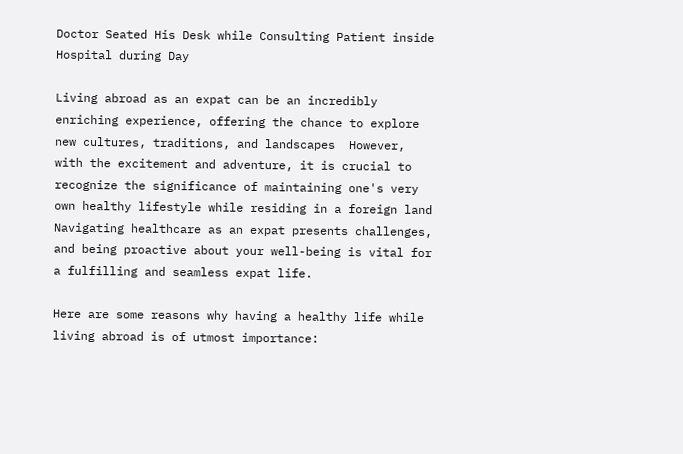Doctor Seated His Desk while Consulting Patient inside Hospital during Day

Living abroad as an expat can be an incredibly enriching experience, offering the chance to explore new cultures, traditions, and landscapes  However, with the excitement and adventure, it is crucial to recognize the significance of maintaining one's very own healthy lifestyle while residing in a foreign land Navigating healthcare as an expat presents challenges, and being proactive about your well-being is vital for a fulfilling and seamless expat life.

Here are some reasons why having a healthy life while living abroad is of utmost importance: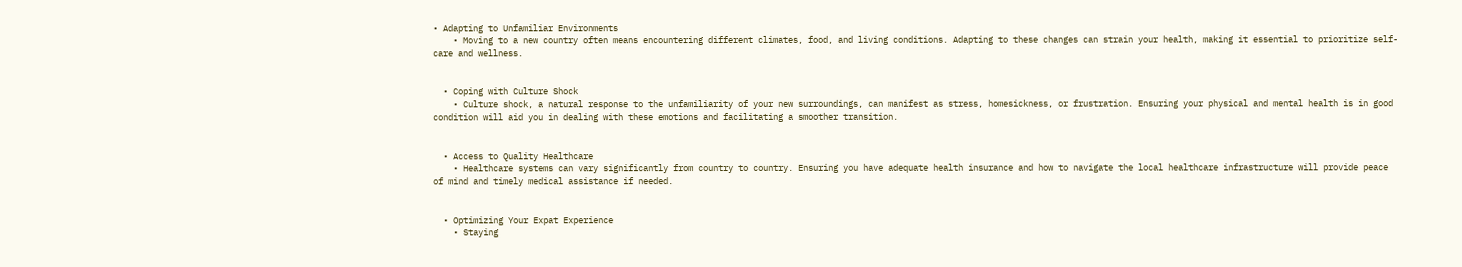• Adapting to Unfamiliar Environments
    • Moving to a new country often means encountering different climates, food, and living conditions. Adapting to these changes can strain your health, making it essential to prioritize self-care and wellness.


  • Coping with Culture Shock
    • Culture shock, a natural response to the unfamiliarity of your new surroundings, can manifest as stress, homesickness, or frustration. Ensuring your physical and mental health is in good condition will aid you in dealing with these emotions and facilitating a smoother transition.


  • Access to Quality Healthcare
    • Healthcare systems can vary significantly from country to country. Ensuring you have adequate health insurance and how to navigate the local healthcare infrastructure will provide peace of mind and timely medical assistance if needed.


  • Optimizing Your Expat Experience
    • Staying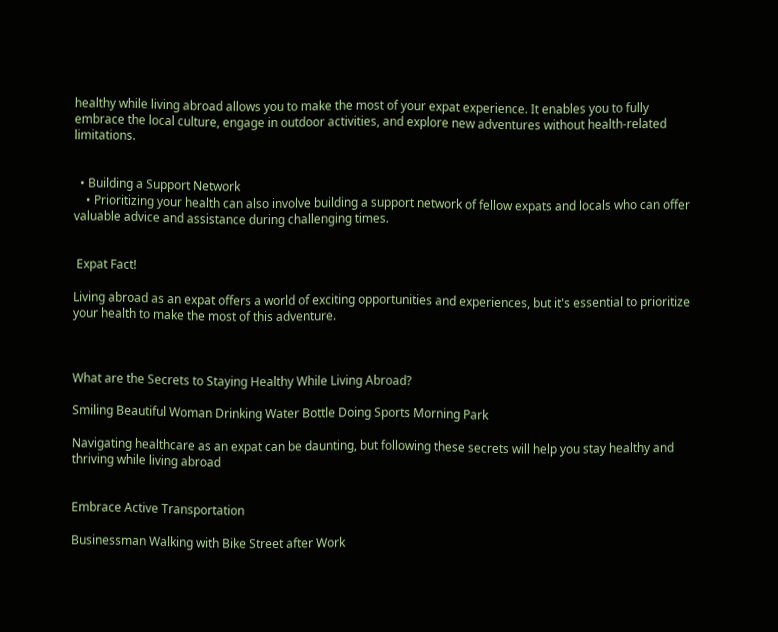healthy while living abroad allows you to make the most of your expat experience. It enables you to fully embrace the local culture, engage in outdoor activities, and explore new adventures without health-related limitations.


  • Building a Support Network
    • Prioritizing your health can also involve building a support network of fellow expats and locals who can offer valuable advice and assistance during challenging times.


 Expat Fact!

Living abroad as an expat offers a world of exciting opportunities and experiences, but it's essential to prioritize your health to make the most of this adventure.



What are the Secrets to Staying Healthy While Living Abroad?

Smiling Beautiful Woman Drinking Water Bottle Doing Sports Morning Park

Navigating healthcare as an expat can be daunting, but following these secrets will help you stay healthy and thriving while living abroad


Embrace Active Transportation

Businessman Walking with Bike Street after Work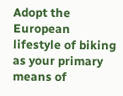Adopt the European lifestyle of biking as your primary means of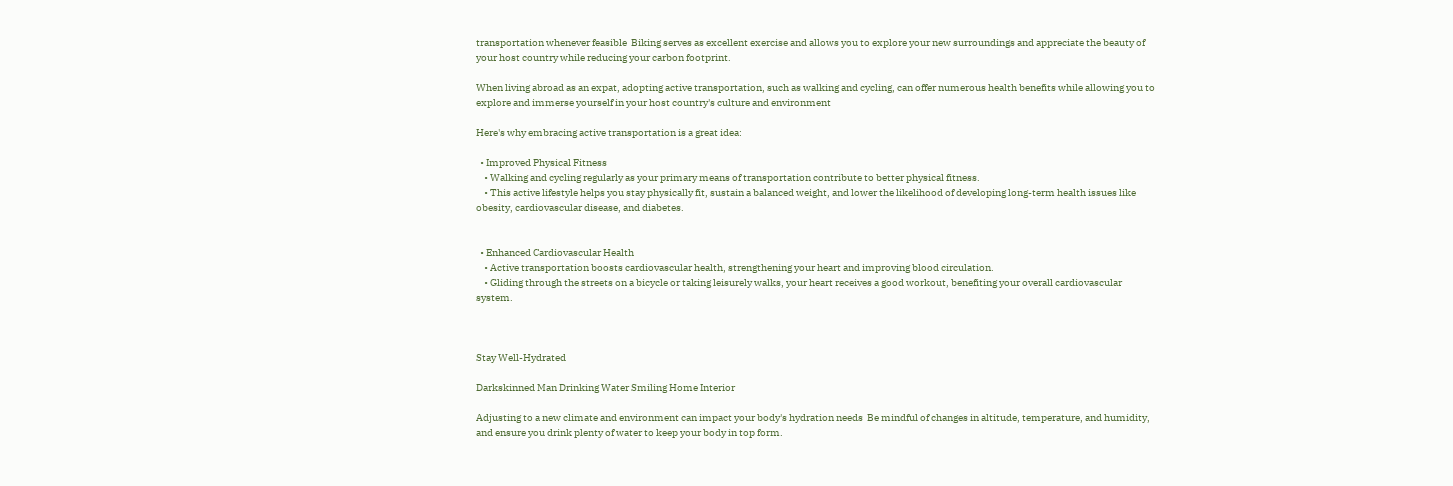transportation whenever feasible  Biking serves as excellent exercise and allows you to explore your new surroundings and appreciate the beauty of your host country while reducing your carbon footprint.

When living abroad as an expat, adopting active transportation, such as walking and cycling, can offer numerous health benefits while allowing you to explore and immerse yourself in your host country's culture and environment

Here's why embracing active transportation is a great idea:

  • Improved Physical Fitness
    • Walking and cycling regularly as your primary means of transportation contribute to better physical fitness.
    • This active lifestyle helps you stay physically fit, sustain a balanced weight, and lower the likelihood of developing long-term health issues like obesity, cardiovascular disease, and diabetes.


  • Enhanced Cardiovascular Health
    • Active transportation boosts cardiovascular health, strengthening your heart and improving blood circulation.
    • Gliding through the streets on a bicycle or taking leisurely walks, your heart receives a good workout, benefiting your overall cardiovascular system.



Stay Well-Hydrated

Darkskinned Man Drinking Water Smiling Home Interior

Adjusting to a new climate and environment can impact your body's hydration needs  Be mindful of changes in altitude, temperature, and humidity, and ensure you drink plenty of water to keep your body in top form.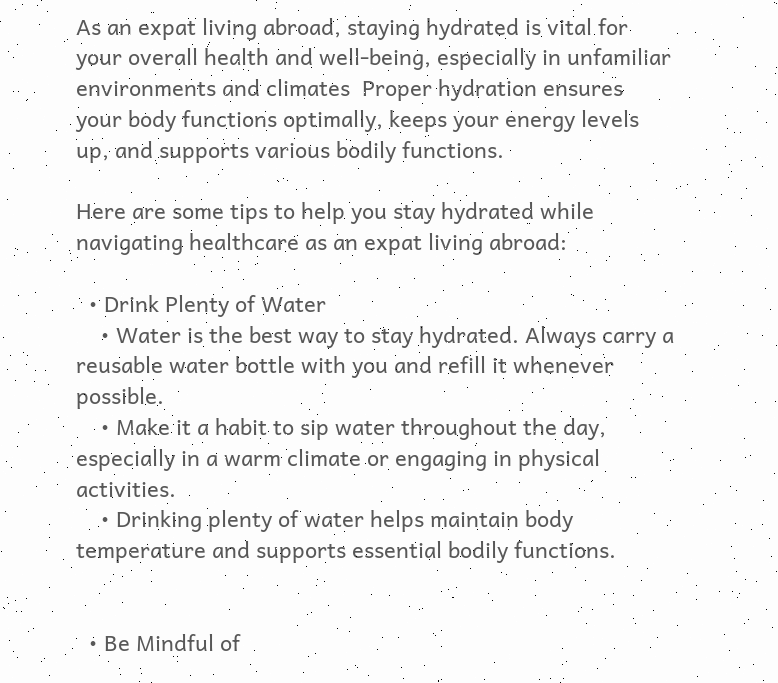As an expat living abroad, staying hydrated is vital for your overall health and well-being, especially in unfamiliar environments and climates  Proper hydration ensures your body functions optimally, keeps your energy levels up, and supports various bodily functions.

Here are some tips to help you stay hydrated while navigating healthcare as an expat living abroad:

  • Drink Plenty of Water
    • Water is the best way to stay hydrated. Always carry a reusable water bottle with you and refill it whenever possible.
    • Make it a habit to sip water throughout the day, especially in a warm climate or engaging in physical activities.
    • Drinking plenty of water helps maintain body temperature and supports essential bodily functions.


  • Be Mindful of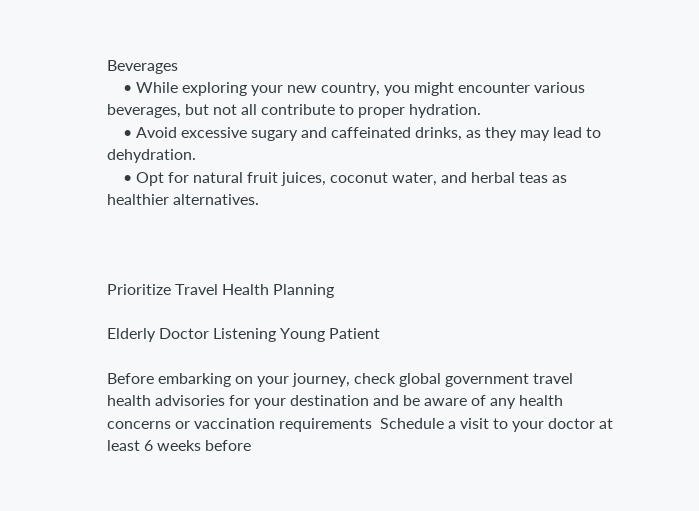Beverages
    • While exploring your new country, you might encounter various beverages, but not all contribute to proper hydration.
    • Avoid excessive sugary and caffeinated drinks, as they may lead to dehydration.
    • Opt for natural fruit juices, coconut water, and herbal teas as healthier alternatives.



Prioritize Travel Health Planning

Elderly Doctor Listening Young Patient

Before embarking on your journey, check global government travel health advisories for your destination and be aware of any health concerns or vaccination requirements  Schedule a visit to your doctor at least 6 weeks before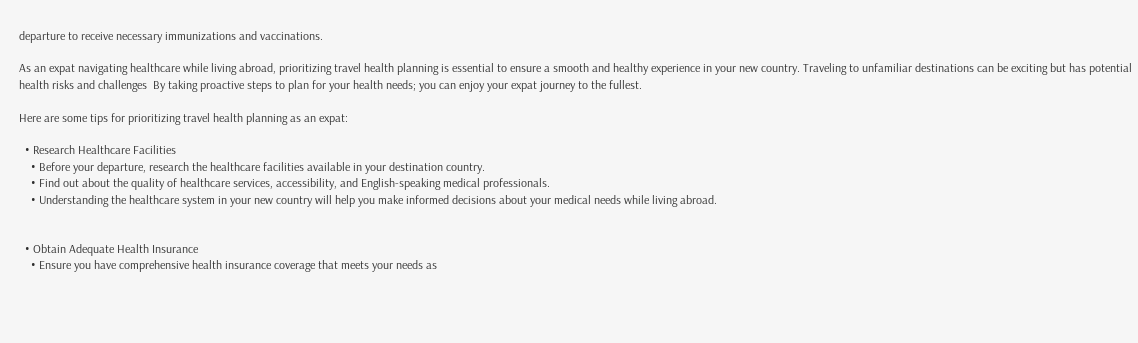departure to receive necessary immunizations and vaccinations.

As an expat navigating healthcare while living abroad, prioritizing travel health planning is essential to ensure a smooth and healthy experience in your new country. Traveling to unfamiliar destinations can be exciting but has potential health risks and challenges  By taking proactive steps to plan for your health needs; you can enjoy your expat journey to the fullest.

Here are some tips for prioritizing travel health planning as an expat:

  • Research Healthcare Facilities
    • Before your departure, research the healthcare facilities available in your destination country.
    • Find out about the quality of healthcare services, accessibility, and English-speaking medical professionals.
    • Understanding the healthcare system in your new country will help you make informed decisions about your medical needs while living abroad.


  • Obtain Adequate Health Insurance
    • Ensure you have comprehensive health insurance coverage that meets your needs as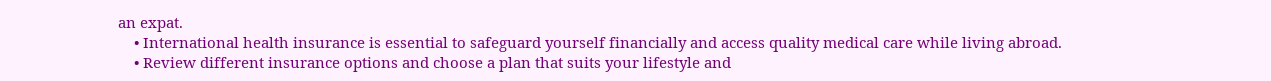an expat.
    • International health insurance is essential to safeguard yourself financially and access quality medical care while living abroad.
    • Review different insurance options and choose a plan that suits your lifestyle and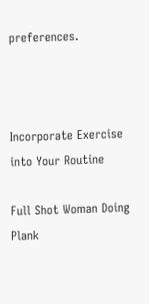preferences.



Incorporate Exercise into Your Routine

Full Shot Woman Doing Plank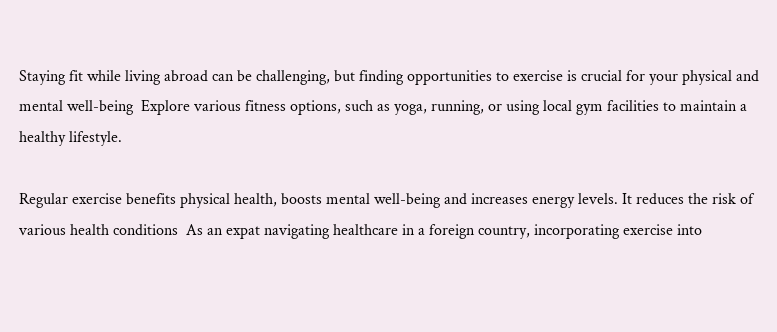Staying fit while living abroad can be challenging, but finding opportunities to exercise is crucial for your physical and mental well-being  Explore various fitness options, such as yoga, running, or using local gym facilities to maintain a healthy lifestyle.

Regular exercise benefits physical health, boosts mental well-being and increases energy levels. It reduces the risk of various health conditions  As an expat navigating healthcare in a foreign country, incorporating exercise into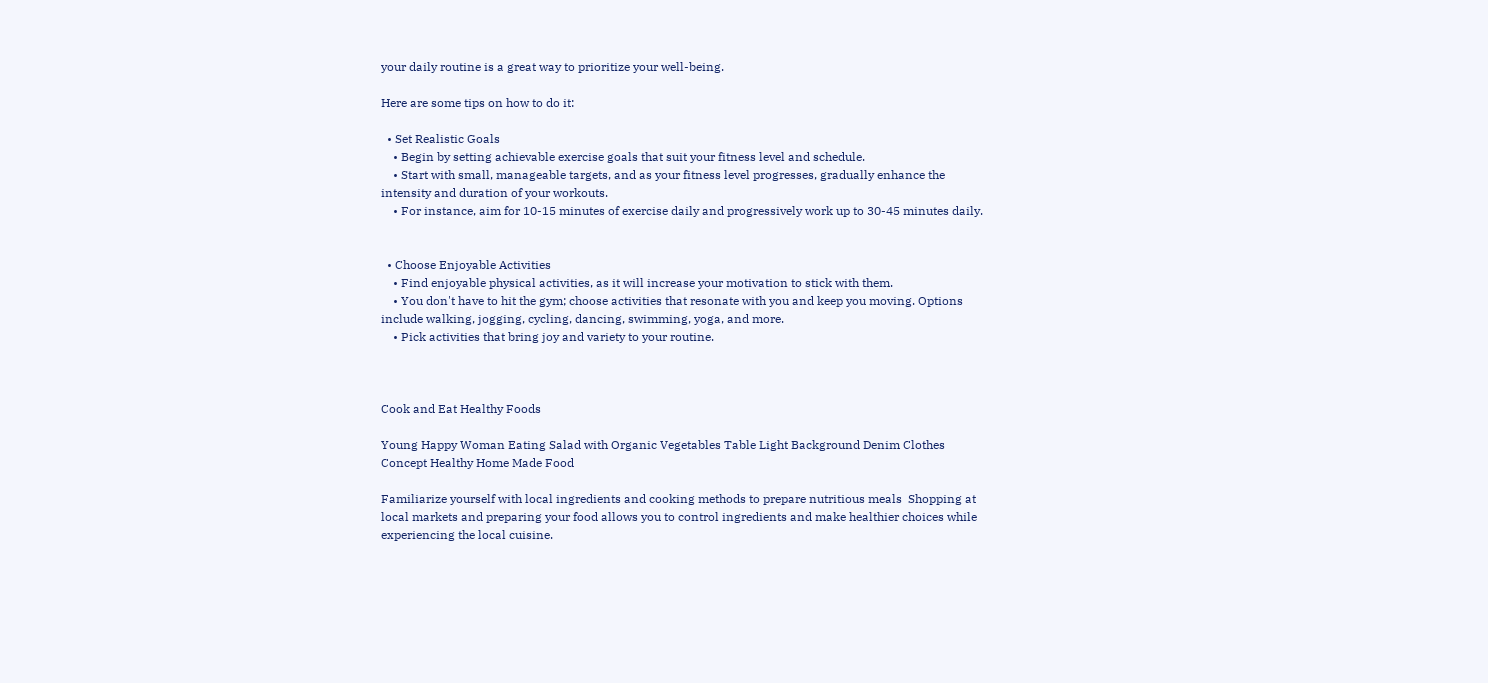your daily routine is a great way to prioritize your well-being.

Here are some tips on how to do it:

  • Set Realistic Goals
    • Begin by setting achievable exercise goals that suit your fitness level and schedule.
    • Start with small, manageable targets, and as your fitness level progresses, gradually enhance the intensity and duration of your workouts.
    • For instance, aim for 10-15 minutes of exercise daily and progressively work up to 30-45 minutes daily.


  • Choose Enjoyable Activities
    • Find enjoyable physical activities, as it will increase your motivation to stick with them.
    • You don't have to hit the gym; choose activities that resonate with you and keep you moving. Options include walking, jogging, cycling, dancing, swimming, yoga, and more.
    • Pick activities that bring joy and variety to your routine.



Cook and Eat Healthy Foods

Young Happy Woman Eating Salad with Organic Vegetables Table Light Background Denim Clothes Concept Healthy Home Made Food

Familiarize yourself with local ingredients and cooking methods to prepare nutritious meals  Shopping at local markets and preparing your food allows you to control ingredients and make healthier choices while experiencing the local cuisine.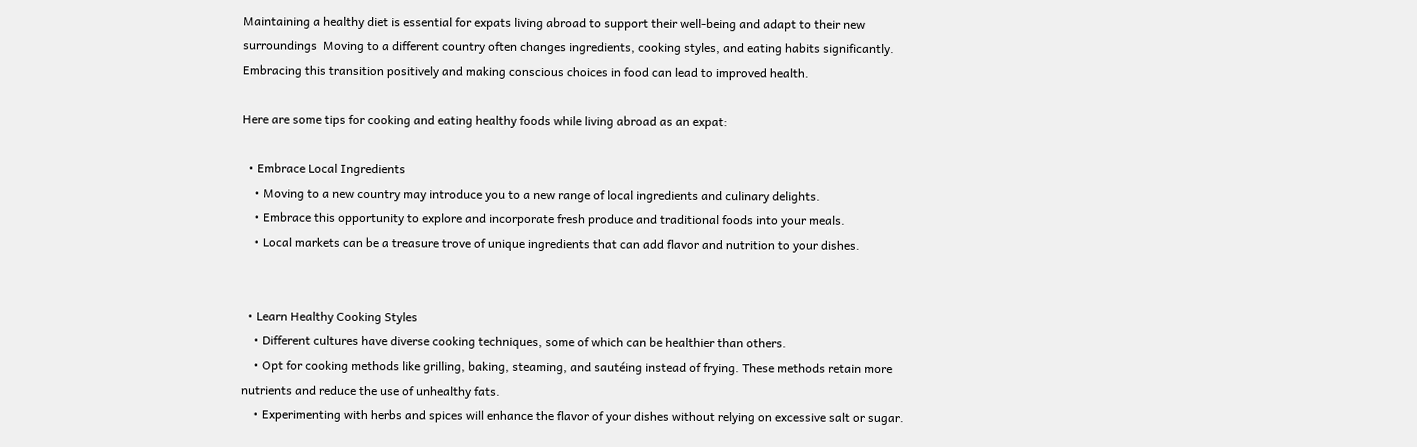Maintaining a healthy diet is essential for expats living abroad to support their well-being and adapt to their new surroundings  Moving to a different country often changes ingredients, cooking styles, and eating habits significantly. Embracing this transition positively and making conscious choices in food can lead to improved health.

Here are some tips for cooking and eating healthy foods while living abroad as an expat:

  • Embrace Local Ingredients
    • Moving to a new country may introduce you to a new range of local ingredients and culinary delights.
    • Embrace this opportunity to explore and incorporate fresh produce and traditional foods into your meals.
    • Local markets can be a treasure trove of unique ingredients that can add flavor and nutrition to your dishes.


  • Learn Healthy Cooking Styles
    • Different cultures have diverse cooking techniques, some of which can be healthier than others.
    • Opt for cooking methods like grilling, baking, steaming, and sautéing instead of frying. These methods retain more nutrients and reduce the use of unhealthy fats.
    • Experimenting with herbs and spices will enhance the flavor of your dishes without relying on excessive salt or sugar.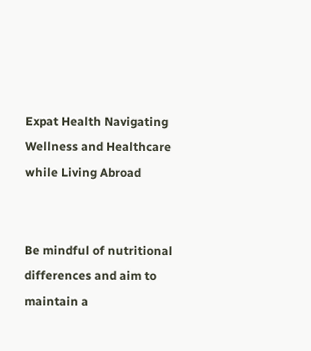Expat Health Navigating Wellness and Healthcare while Living Abroad


Be mindful of nutritional differences and aim to maintain a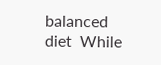balanced diet  While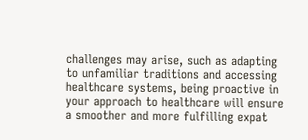challenges may arise, such as adapting to unfamiliar traditions and accessing healthcare systems, being proactive in your approach to healthcare will ensure a smoother and more fulfilling expat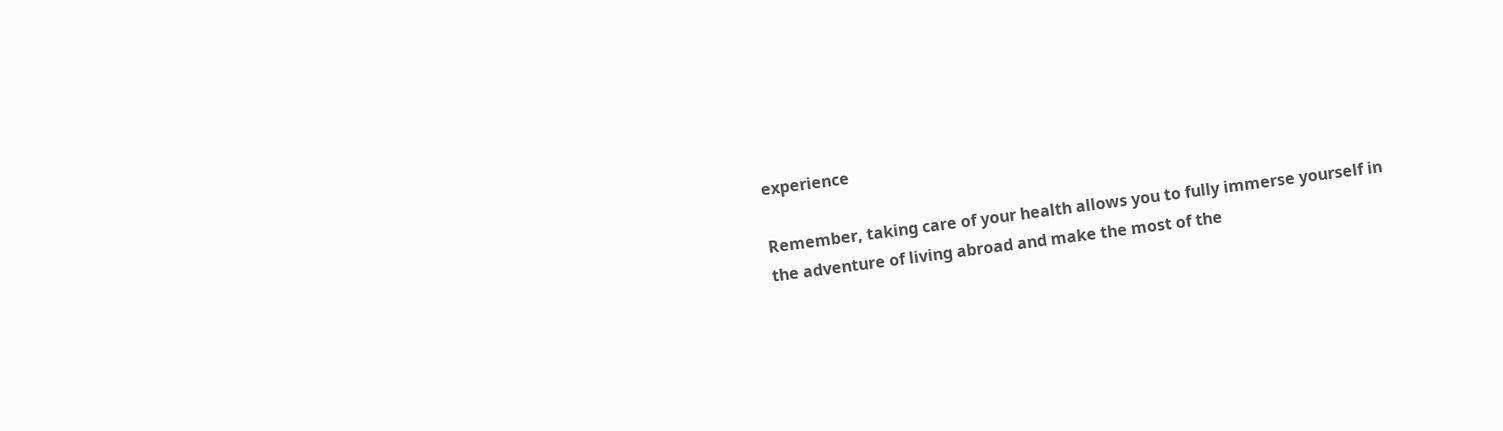experience

Remember, taking care of your health allows you to fully immerse yourself in the adventure of living abroad and make the most of the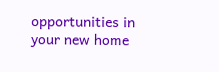opportunities in your new home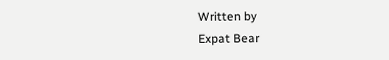Written by
Expat Bear